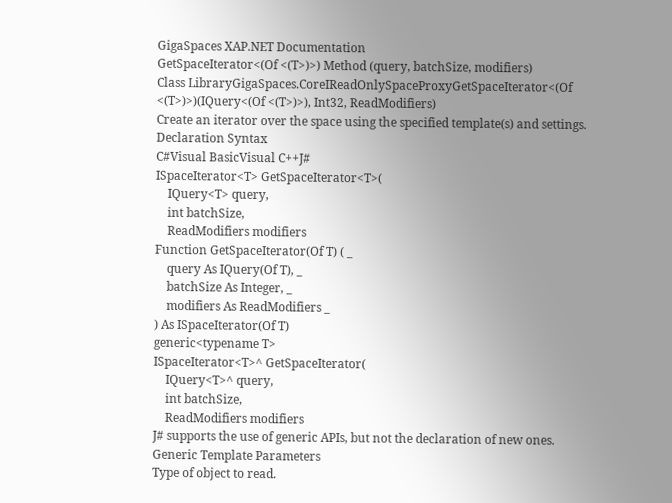GigaSpaces XAP.NET Documentation
GetSpaceIterator<(Of <(T>)>) Method (query, batchSize, modifiers)
Class LibraryGigaSpaces.CoreIReadOnlySpaceProxyGetSpaceIterator<(Of <(T>)>)(IQuery<(Of <(T>)>), Int32, ReadModifiers)
Create an iterator over the space using the specified template(s) and settings.
Declaration Syntax
C#Visual BasicVisual C++J#
ISpaceIterator<T> GetSpaceIterator<T>(
    IQuery<T> query,
    int batchSize,
    ReadModifiers modifiers
Function GetSpaceIterator(Of T) ( _
    query As IQuery(Of T), _
    batchSize As Integer, _
    modifiers As ReadModifiers _
) As ISpaceIterator(Of T)
generic<typename T>
ISpaceIterator<T>^ GetSpaceIterator(
    IQuery<T>^ query,
    int batchSize,
    ReadModifiers modifiers
J# supports the use of generic APIs, but not the declaration of new ones.
Generic Template Parameters
Type of object to read.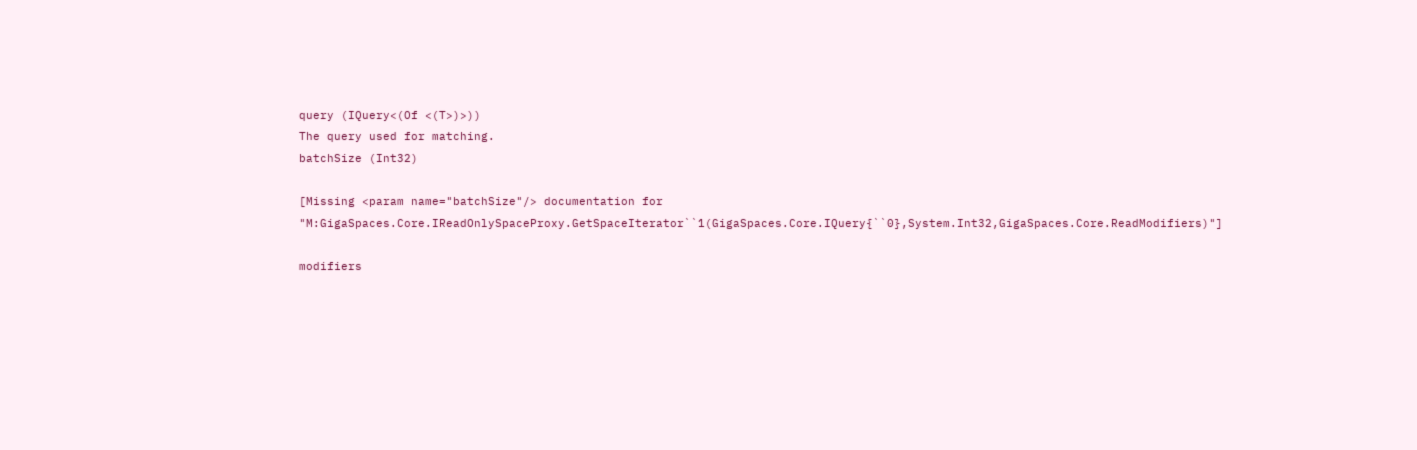query (IQuery<(Of <(T>)>))
The query used for matching.
batchSize (Int32)

[Missing <param name="batchSize"/> documentation for "M:GigaSpaces.Core.IReadOnlySpaceProxy.GetSpaceIterator``1(GigaSpaces.Core.IQuery{``0},System.Int32,GigaSpaces.Core.ReadModifiers)"]

modifiers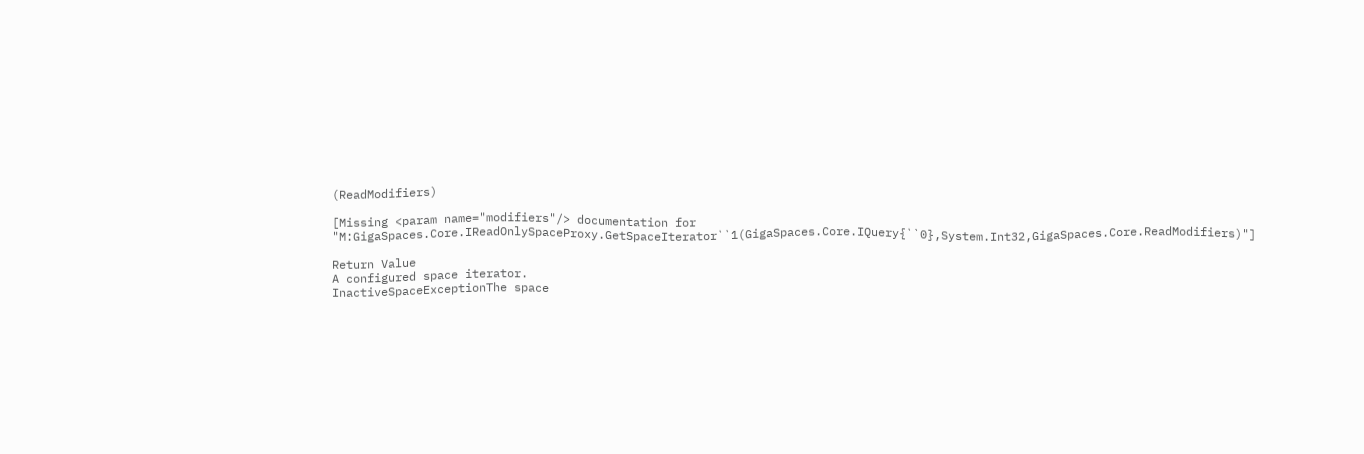(ReadModifiers)

[Missing <param name="modifiers"/> documentation for "M:GigaSpaces.Core.IReadOnlySpaceProxy.GetSpaceIterator``1(GigaSpaces.Core.IQuery{``0},System.Int32,GigaSpaces.Core.ReadModifiers)"]

Return Value
A configured space iterator.
InactiveSpaceExceptionThe space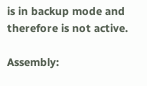is in backup mode and therefore is not active.

Assembly: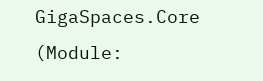GigaSpaces.Core (Module: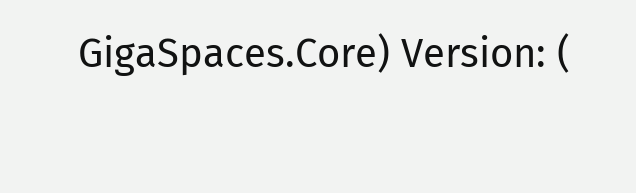GigaSpaces.Core) Version: (